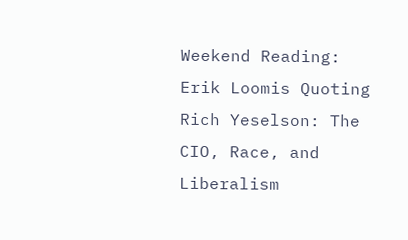Weekend Reading: Erik Loomis Quoting Rich Yeselson: The CIO, Race, and Liberalism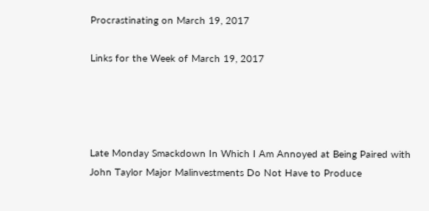Procrastinating on March 19, 2017

Links for the Week of March 19, 2017




Late Monday Smackdown In Which I Am Annoyed at Being Paired with John Taylor Major Malinvestments Do Not Have to Produce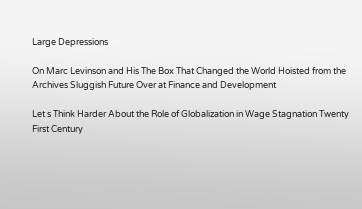Large Depressions

On Marc Levinson and His The Box That Changed the World Hoisted from the Archives Sluggish Future Over at Finance and Development

Let s Think Harder About the Role of Globalization in Wage Stagnation Twenty First Century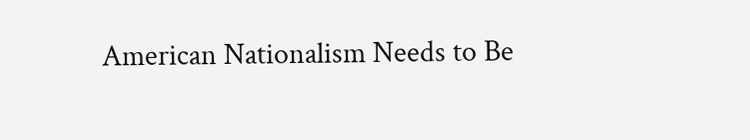American Nationalism Needs to Be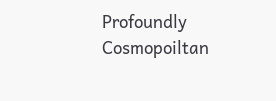Profoundly Cosmopoiltan